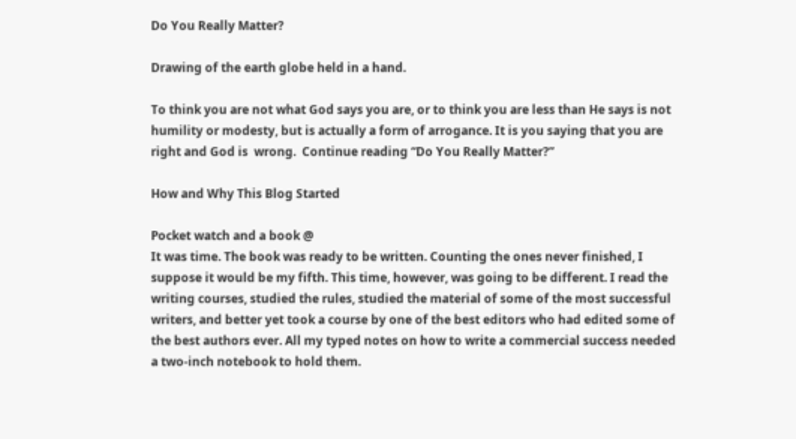Do You Really Matter?

Drawing of the earth globe held in a hand.

To think you are not what God says you are, or to think you are less than He says is not humility or modesty, but is actually a form of arrogance. It is you saying that you are right and God is  wrong.  Continue reading “Do You Really Matter?”

How and Why This Blog Started

Pocket watch and a book @
It was time. The book was ready to be written. Counting the ones never finished, I suppose it would be my fifth. This time, however, was going to be different. I read the writing courses, studied the rules, studied the material of some of the most successful writers, and better yet took a course by one of the best editors who had edited some of the best authors ever. All my typed notes on how to write a commercial success needed a two-inch notebook to hold them.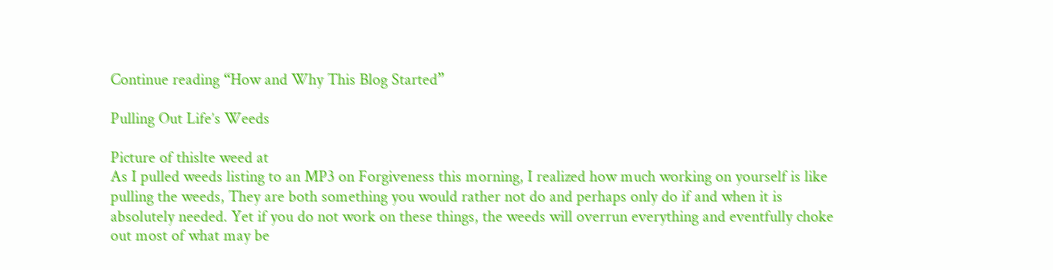Continue reading “How and Why This Blog Started”

Pulling Out Life’s Weeds

Picture of thislte weed at
As I pulled weeds listing to an MP3 on Forgiveness this morning, I realized how much working on yourself is like pulling the weeds, They are both something you would rather not do and perhaps only do if and when it is absolutely needed. Yet if you do not work on these things, the weeds will overrun everything and eventfully choke out most of what may be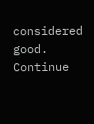considered good. Continue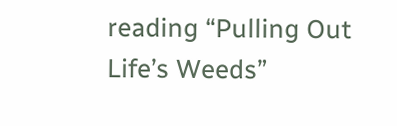reading “Pulling Out Life’s Weeds”